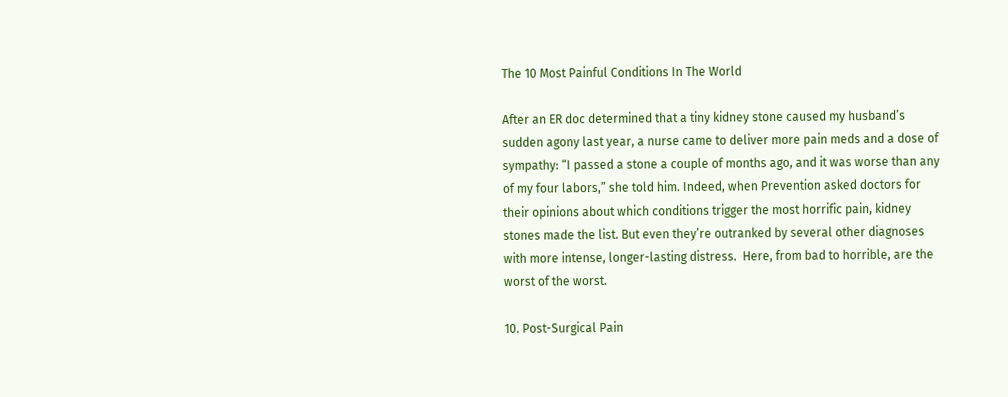The 10 Most Painful Conditions In The World

After an ER doc determined that a tiny kidney stone caused my husband’s sudden agony last year, a nurse came to deliver more pain meds and a dose of sympathy: “I passed a stone a couple of months ago, and it was worse than any of my four labors,” she told him. Indeed, when Prevention asked doctors for their opinions about which conditions trigger the most horrific pain, kidney stones made the list. But even they’re outranked by several other diagnoses with more intense, longer-lasting distress.  Here, from bad to horrible, are the worst of the worst.

10. Post-Surgical Pain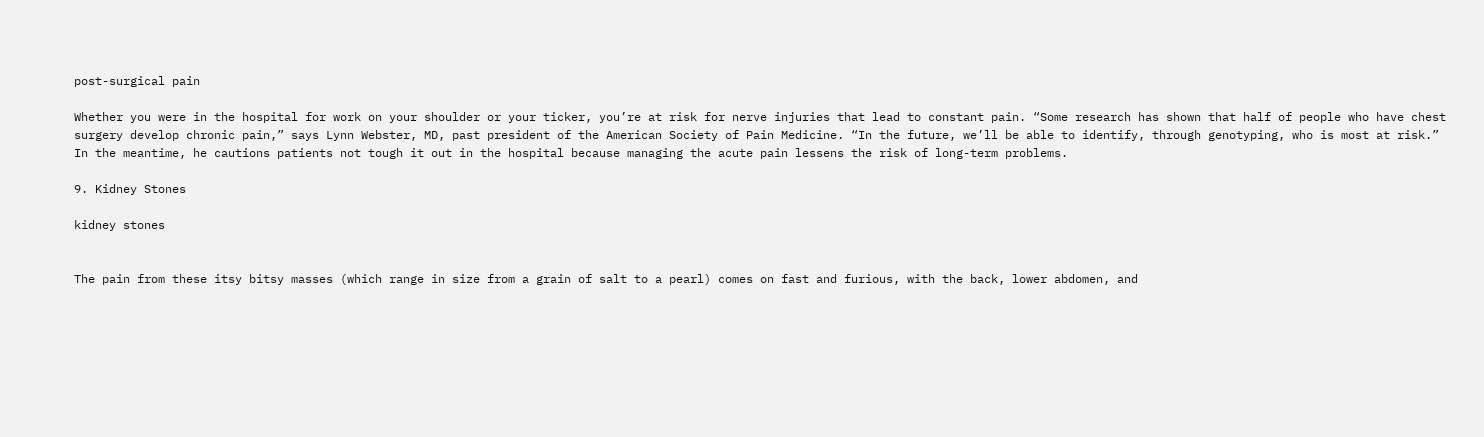post-surgical pain

Whether you were in the hospital for work on your shoulder or your ticker, you’re at risk for nerve injuries that lead to constant pain. “Some research has shown that half of people who have chest surgery develop chronic pain,” says Lynn Webster, MD, past president of the American Society of Pain Medicine. “In the future, we’ll be able to identify, through genotyping, who is most at risk.” In the meantime, he cautions patients not tough it out in the hospital because managing the acute pain lessens the risk of long-term problems.

9. Kidney Stones

kidney stones


The pain from these itsy bitsy masses (which range in size from a grain of salt to a pearl) comes on fast and furious, with the back, lower abdomen, and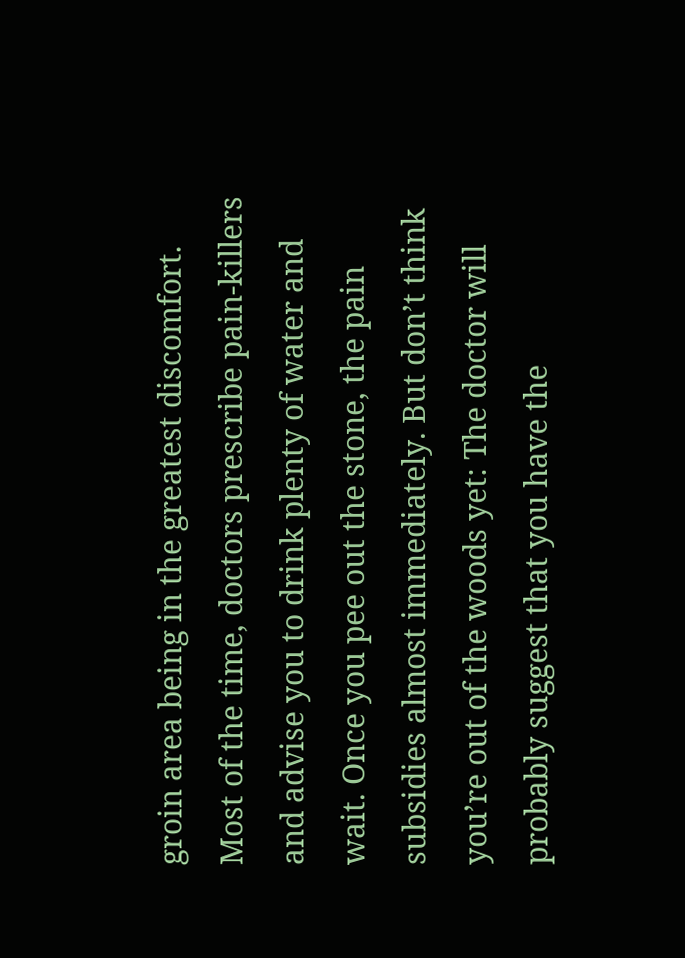groin area being in the greatest discomfort. Most of the time, doctors prescribe pain-killers and advise you to drink plenty of water and wait. Once you pee out the stone, the pain subsidies almost immediately. But don’t think you’re out of the woods yet: The doctor will probably suggest that you have the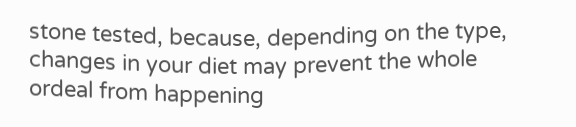stone tested, because, depending on the type, changes in your diet may prevent the whole ordeal from happening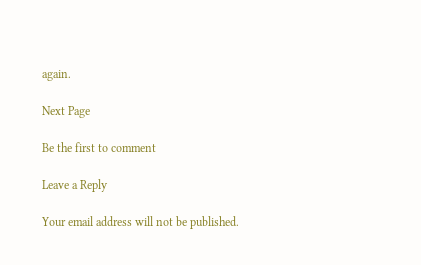again.

Next Page

Be the first to comment

Leave a Reply

Your email address will not be published.